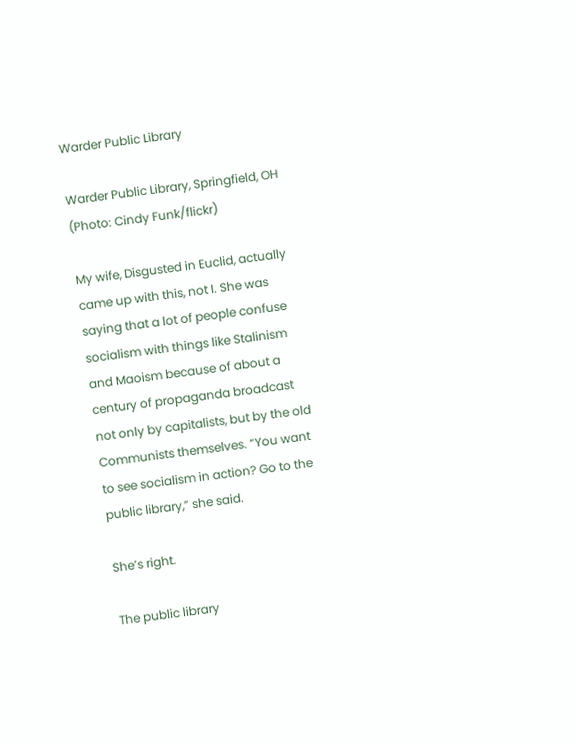Warder Public Library

Warder Public Library, Springfield, OH (Photo: Cindy Funk/flickr)

My wife, Disgusted in Euclid, actually came up with this, not I. She was saying that a lot of people confuse socialism with things like Stalinism and Maoism because of about a century of propaganda broadcast not only by capitalists, but by the old Communists themselves. “You want to see socialism in action? Go to the public library,” she said.

She’s right.

The public library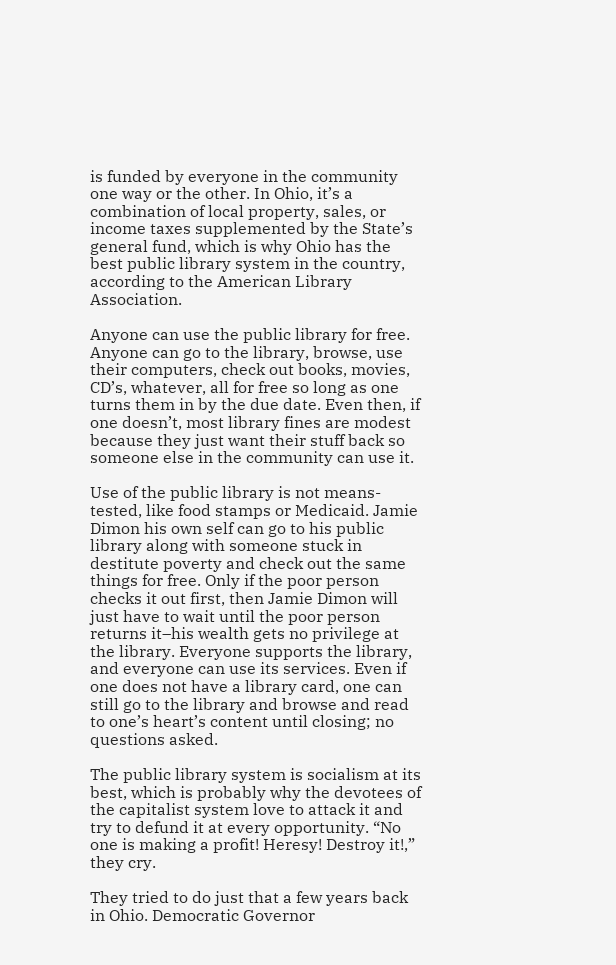is funded by everyone in the community one way or the other. In Ohio, it’s a combination of local property, sales, or income taxes supplemented by the State’s general fund, which is why Ohio has the best public library system in the country, according to the American Library Association.

Anyone can use the public library for free. Anyone can go to the library, browse, use their computers, check out books, movies, CD’s, whatever, all for free so long as one turns them in by the due date. Even then, if one doesn’t, most library fines are modest because they just want their stuff back so someone else in the community can use it.

Use of the public library is not means-tested, like food stamps or Medicaid. Jamie Dimon his own self can go to his public library along with someone stuck in destitute poverty and check out the same things for free. Only if the poor person checks it out first, then Jamie Dimon will just have to wait until the poor person returns it–his wealth gets no privilege at the library. Everyone supports the library, and everyone can use its services. Even if one does not have a library card, one can still go to the library and browse and read to one’s heart’s content until closing; no questions asked.

The public library system is socialism at its best, which is probably why the devotees of the capitalist system love to attack it and try to defund it at every opportunity. “No one is making a profit! Heresy! Destroy it!,” they cry.

They tried to do just that a few years back in Ohio. Democratic Governor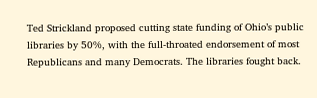Ted Strickland proposed cutting state funding of Ohio’s public libraries by 50%, with the full-throated endorsement of most Republicans and many Democrats. The libraries fought back.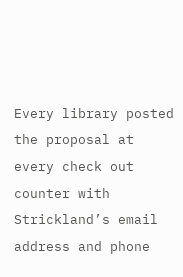Every library posted the proposal at every check out counter with Strickland’s email address and phone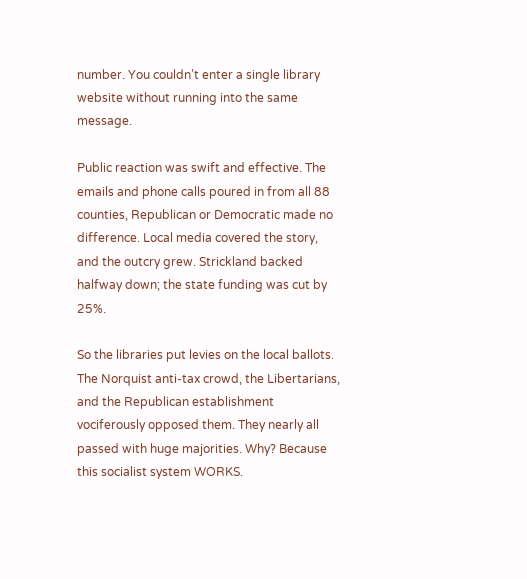number. You couldn’t enter a single library website without running into the same message.

Public reaction was swift and effective. The emails and phone calls poured in from all 88 counties, Republican or Democratic made no difference. Local media covered the story, and the outcry grew. Strickland backed halfway down; the state funding was cut by 25%.

So the libraries put levies on the local ballots. The Norquist anti-tax crowd, the Libertarians, and the Republican establishment vociferously opposed them. They nearly all passed with huge majorities. Why? Because this socialist system WORKS.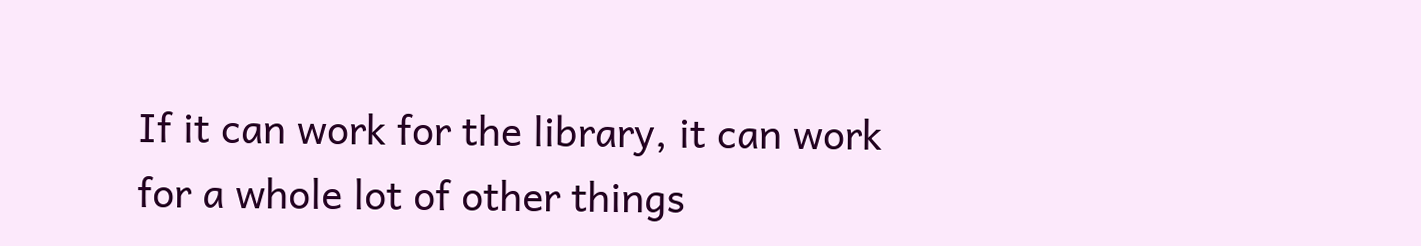If it can work for the library, it can work for a whole lot of other things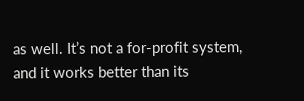as well. It’s not a for-profit system, and it works better than its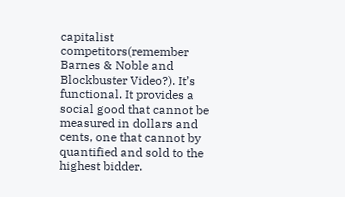capitalist competitors(remember Barnes & Noble and Blockbuster Video?). It’s functional. It provides a social good that cannot be measured in dollars and cents, one that cannot by quantified and sold to the highest bidder.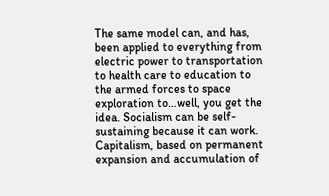The same model can, and has, been applied to everything from electric power to transportation to health care to education to the armed forces to space exploration to…well, you get the idea. Socialism can be self-sustaining because it can work. Capitalism, based on permanent expansion and accumulation of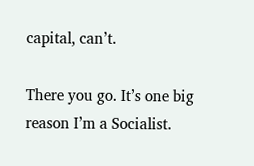capital, can’t.

There you go. It’s one big reason I’m a Socialist.